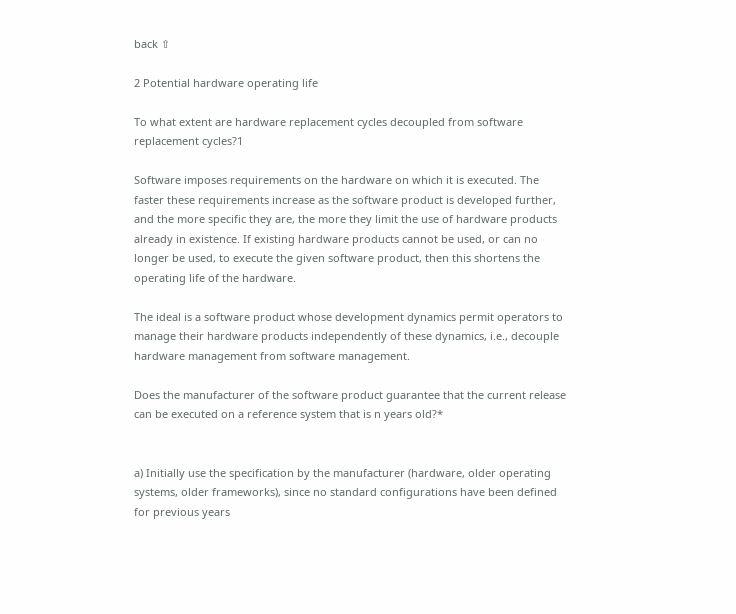back ⇧

2 Potential hardware operating life

To what extent are hardware replacement cycles decoupled from software replacement cycles?1

Software imposes requirements on the hardware on which it is executed. The faster these requirements increase as the software product is developed further, and the more specific they are, the more they limit the use of hardware products already in existence. If existing hardware products cannot be used, or can no longer be used, to execute the given software product, then this shortens the operating life of the hardware.

The ideal is a software product whose development dynamics permit operators to manage their hardware products independently of these dynamics, i.e., decouple hardware management from software management.

Does the manufacturer of the software product guarantee that the current release can be executed on a reference system that is n years old?*


a) Initially use the specification by the manufacturer (hardware, older operating systems, older frameworks), since no standard configurations have been defined for previous years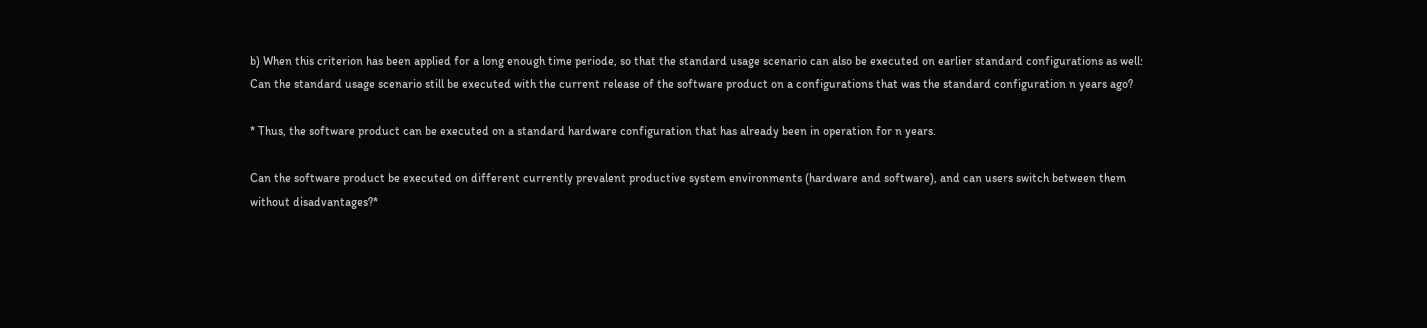b) When this criterion has been applied for a long enough time periode, so that the standard usage scenario can also be executed on earlier standard configurations as well: Can the standard usage scenario still be executed with the current release of the software product on a configurations that was the standard configuration n years ago?

* Thus, the software product can be executed on a standard hardware configuration that has already been in operation for n years.

Can the software product be executed on different currently prevalent productive system environments (hardware and software), and can users switch between them without disadvantages?*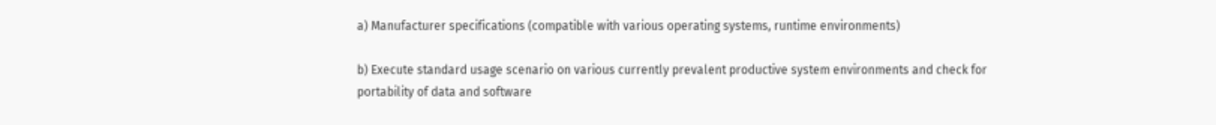a) Manufacturer specifications (compatible with various operating systems, runtime environments)

b) Execute standard usage scenario on various currently prevalent productive system environments and check for portability of data and software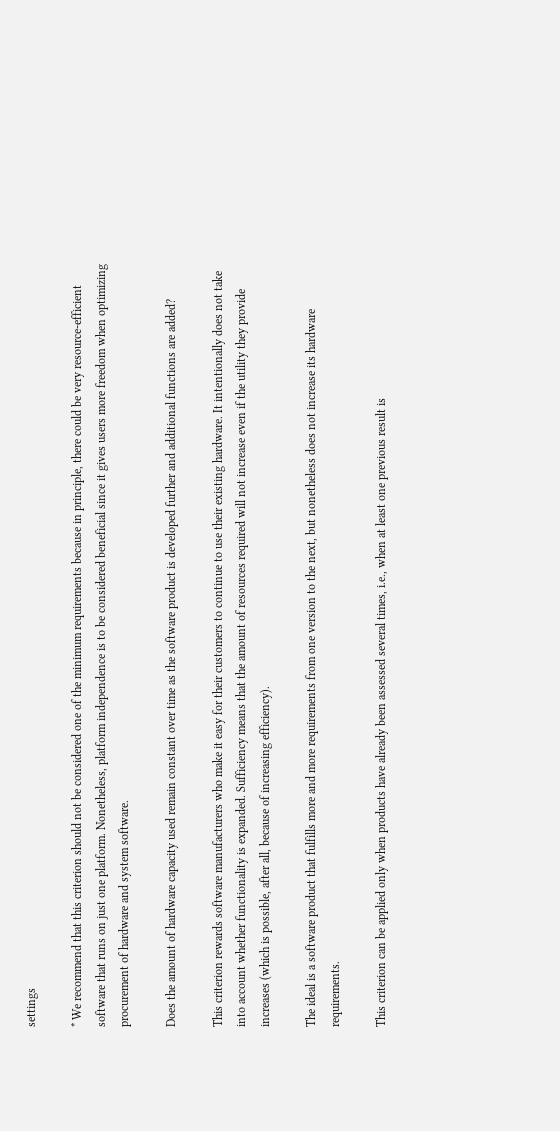settings

* We recommend that this criterion should not be considered one of the minimum requirements because in principle, there could be very resource-efficient software that runs on just one platform. Nonetheless, platform independence is to be considered beneficial since it gives users more freedom when optimizing procurement of hardware and system software.

Does the amount of hardware capacity used remain constant over time as the software product is developed further and additional functions are added?

This criterion rewards software manufacturers who make it easy for their customers to continue to use their existing hardware. It intentionally does not take into account whether functionality is expanded. Sufficiency means that the amount of resources required will not increase even if the utility they provide increases (which is possible, after all, because of increasing efficiency).

The ideal is a software product that fulfills more and more requirements from one version to the next, but nonetheless does not increase its hardware requirements.

This criterion can be applied only when products have already been assessed several times, i.e., when at least one previous result is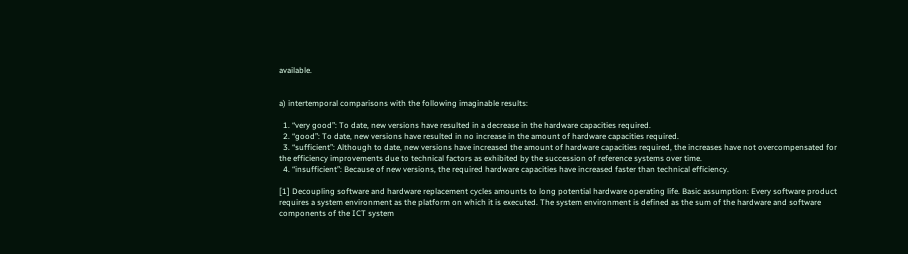available.


a) intertemporal comparisons with the following imaginable results:

  1. “very good”: To date, new versions have resulted in a decrease in the hardware capacities required.
  2. “good”: To date, new versions have resulted in no increase in the amount of hardware capacities required.
  3. “sufficient”: Although to date, new versions have increased the amount of hardware capacities required, the increases have not overcompensated for the efficiency improvements due to technical factors as exhibited by the succession of reference systems over time.
  4. “insufficient”: Because of new versions, the required hardware capacities have increased faster than technical efficiency.

[1] Decoupling software and hardware replacement cycles amounts to long potential hardware operating life. Basic assumption: Every software product requires a system environment as the platform on which it is executed. The system environment is defined as the sum of the hardware and software components of the ICT system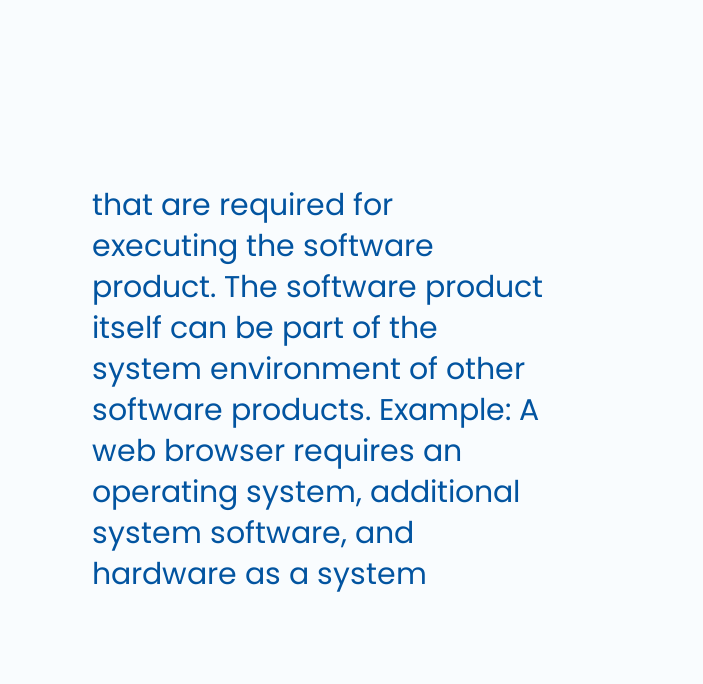that are required for executing the software product. The software product itself can be part of the system environment of other software products. Example: A web browser requires an operating system, additional system software, and hardware as a system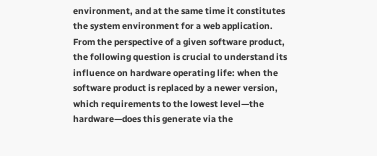environment, and at the same time it constitutes the system environment for a web application. From the perspective of a given software product, the following question is crucial to understand its influence on hardware operating life: when the software product is replaced by a newer version, which requirements to the lowest level—the hardware—does this generate via the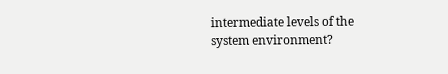intermediate levels of the system environment?